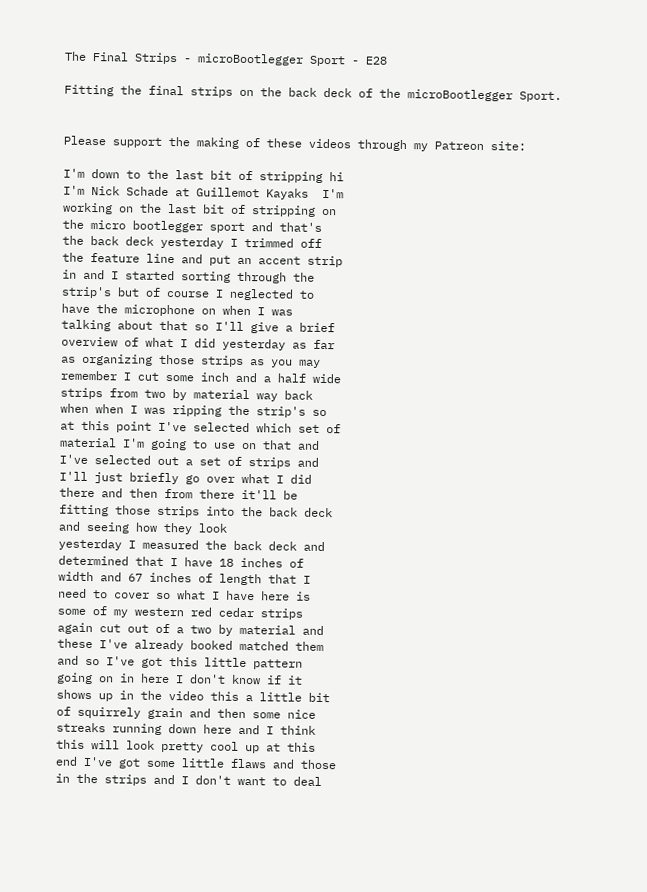The Final Strips - microBootlegger Sport - E28

Fitting the final strips on the back deck of the microBootlegger Sport.


Please support the making of these videos through my Patreon site:

I'm down to the last bit of stripping hi
I'm Nick Schade at Guillemot Kayaks  I'm
working on the last bit of stripping on
the micro bootlegger sport and that's
the back deck yesterday I trimmed off
the feature line and put an accent strip
in and I started sorting through the
strip's but of course I neglected to
have the microphone on when I was
talking about that so I'll give a brief
overview of what I did yesterday as far
as organizing those strips as you may
remember I cut some inch and a half wide
strips from two by material way back
when when I was ripping the strip's so
at this point I've selected which set of
material I'm going to use on that and
I've selected out a set of strips and
I'll just briefly go over what I did
there and then from there it'll be
fitting those strips into the back deck
and seeing how they look
yesterday I measured the back deck and
determined that I have 18 inches of
width and 67 inches of length that I
need to cover so what I have here is
some of my western red cedar strips
again cut out of a two by material and
these I've already booked matched them
and so I've got this little pattern
going on in here I don't know if it
shows up in the video this a little bit
of squirrely grain and then some nice
streaks running down here and I think
this will look pretty cool up at this
end I've got some little flaws and those
in the strips and I don't want to deal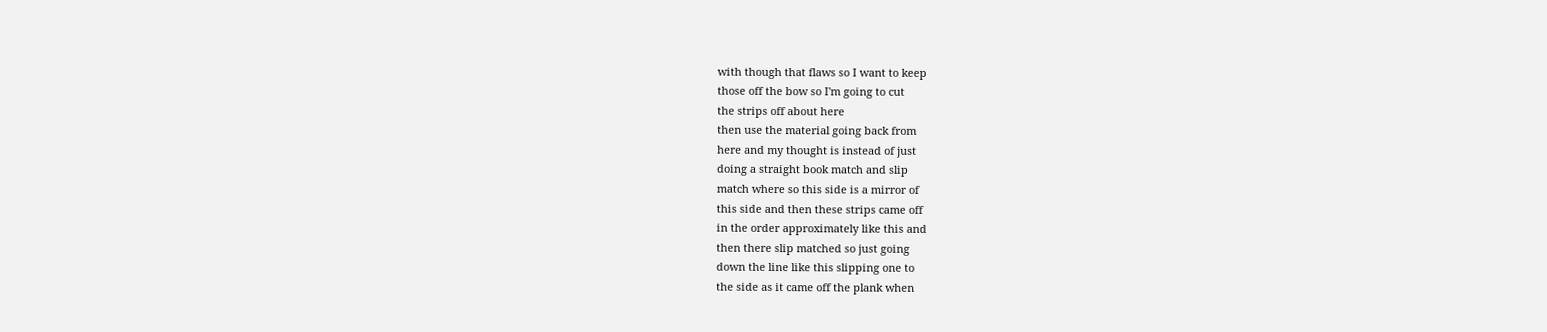with though that flaws so I want to keep
those off the bow so I'm going to cut
the strips off about here
then use the material going back from
here and my thought is instead of just
doing a straight book match and slip
match where so this side is a mirror of
this side and then these strips came off
in the order approximately like this and
then there slip matched so just going
down the line like this slipping one to
the side as it came off the plank when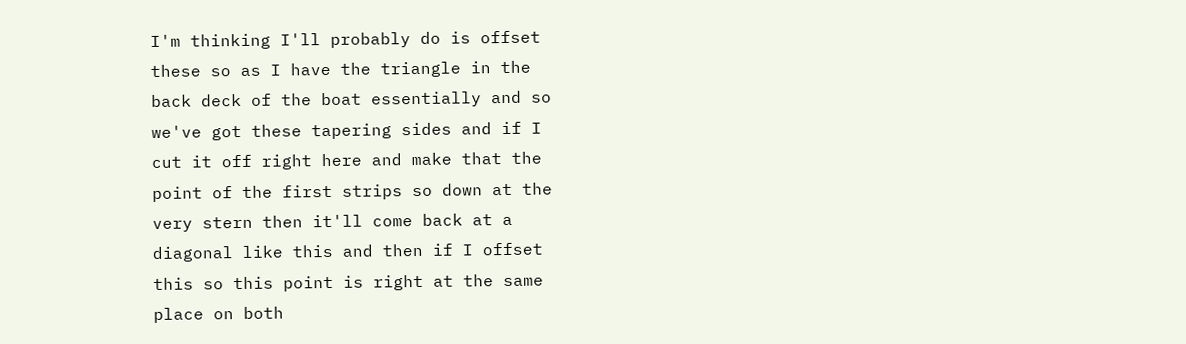I'm thinking I'll probably do is offset
these so as I have the triangle in the
back deck of the boat essentially and so
we've got these tapering sides and if I
cut it off right here and make that the
point of the first strips so down at the
very stern then it'll come back at a
diagonal like this and then if I offset
this so this point is right at the same
place on both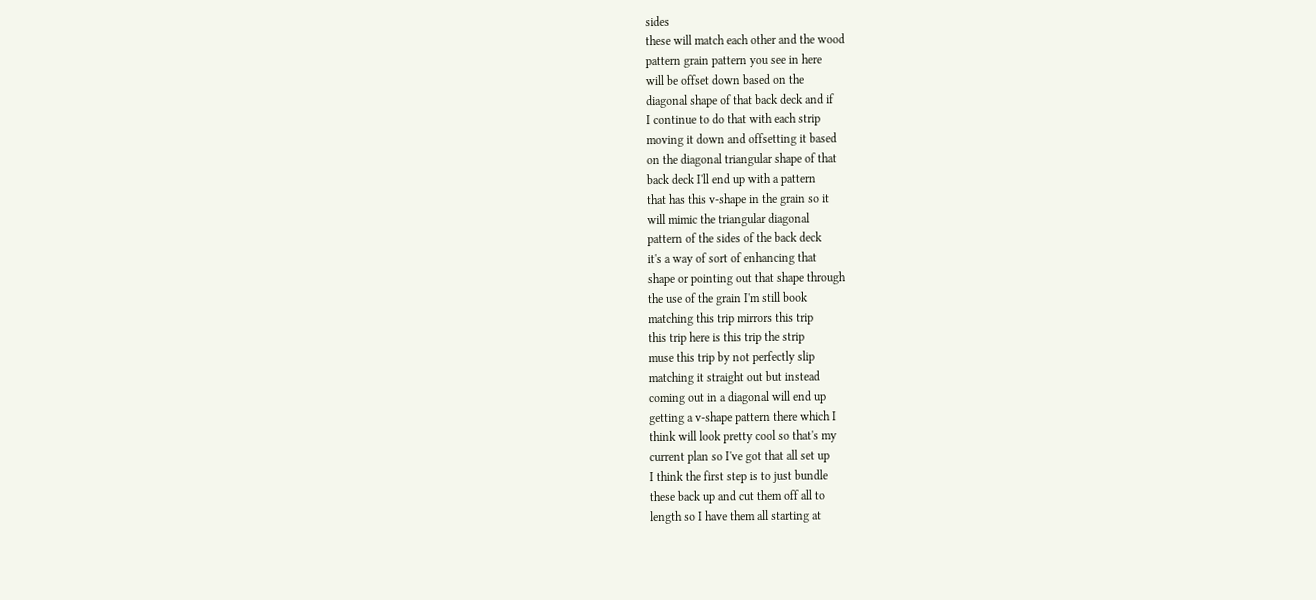sides
these will match each other and the wood
pattern grain pattern you see in here
will be offset down based on the
diagonal shape of that back deck and if
I continue to do that with each strip
moving it down and offsetting it based
on the diagonal triangular shape of that
back deck I'll end up with a pattern
that has this v-shape in the grain so it
will mimic the triangular diagonal
pattern of the sides of the back deck
it's a way of sort of enhancing that
shape or pointing out that shape through
the use of the grain I'm still book
matching this trip mirrors this trip
this trip here is this trip the strip
muse this trip by not perfectly slip
matching it straight out but instead
coming out in a diagonal will end up
getting a v-shape pattern there which I
think will look pretty cool so that's my
current plan so I've got that all set up
I think the first step is to just bundle
these back up and cut them off all to
length so I have them all starting at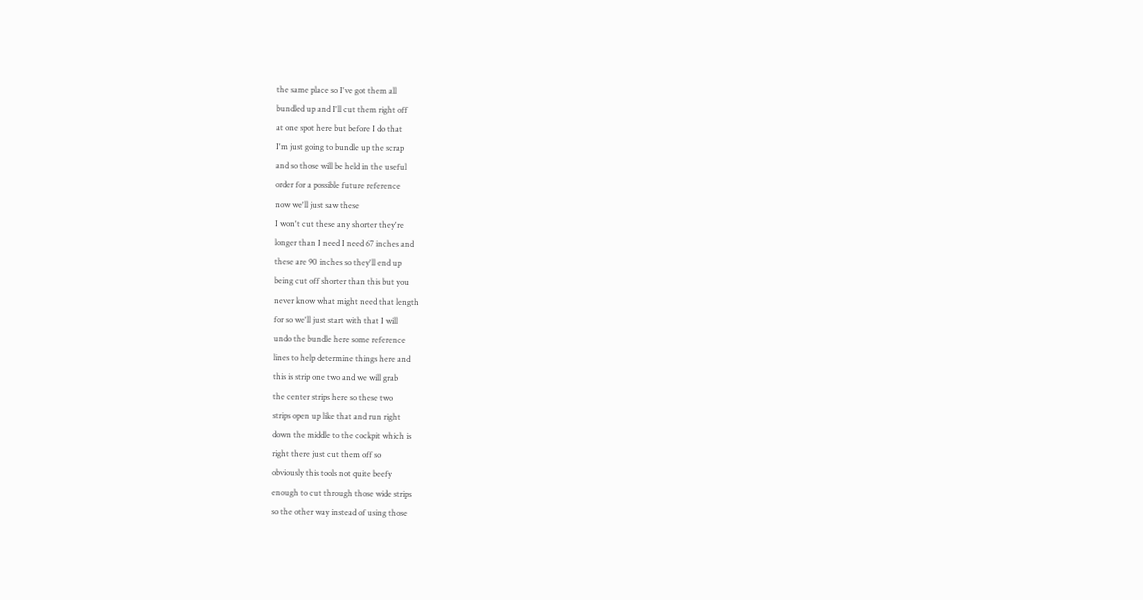the same place so I've got them all
bundled up and I'll cut them right off
at one spot here but before I do that
I'm just going to bundle up the scrap
and so those will be held in the useful
order for a possible future reference
now we'll just saw these
I won't cut these any shorter they're
longer than I need I need 67 inches and
these are 90 inches so they'll end up
being cut off shorter than this but you
never know what might need that length
for so we'll just start with that I will
undo the bundle here some reference
lines to help determine things here and
this is strip one two and we will grab
the center strips here so these two
strips open up like that and run right
down the middle to the cockpit which is
right there just cut them off so
obviously this tools not quite beefy
enough to cut through those wide strips
so the other way instead of using those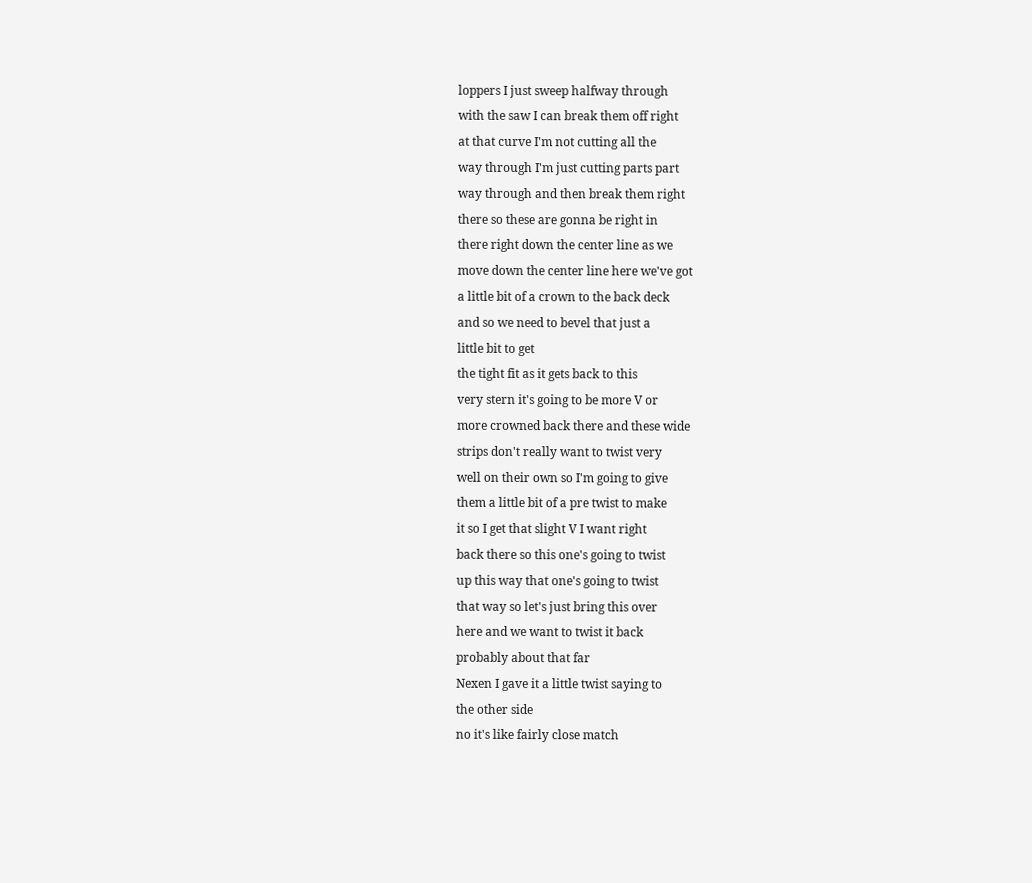loppers I just sweep halfway through
with the saw I can break them off right
at that curve I'm not cutting all the
way through I'm just cutting parts part
way through and then break them right
there so these are gonna be right in
there right down the center line as we
move down the center line here we've got
a little bit of a crown to the back deck
and so we need to bevel that just a
little bit to get
the tight fit as it gets back to this
very stern it's going to be more V or
more crowned back there and these wide
strips don't really want to twist very
well on their own so I'm going to give
them a little bit of a pre twist to make
it so I get that slight V I want right
back there so this one's going to twist
up this way that one's going to twist
that way so let's just bring this over
here and we want to twist it back
probably about that far
Nexen I gave it a little twist saying to
the other side
no it's like fairly close match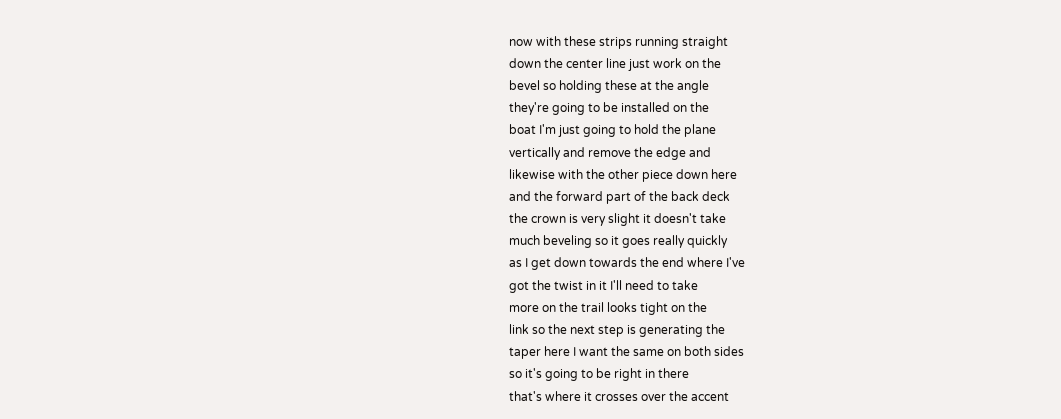now with these strips running straight
down the center line just work on the
bevel so holding these at the angle
they're going to be installed on the
boat I'm just going to hold the plane
vertically and remove the edge and
likewise with the other piece down here
and the forward part of the back deck
the crown is very slight it doesn't take
much beveling so it goes really quickly
as I get down towards the end where I've
got the twist in it I'll need to take
more on the trail looks tight on the
link so the next step is generating the
taper here I want the same on both sides
so it's going to be right in there
that's where it crosses over the accent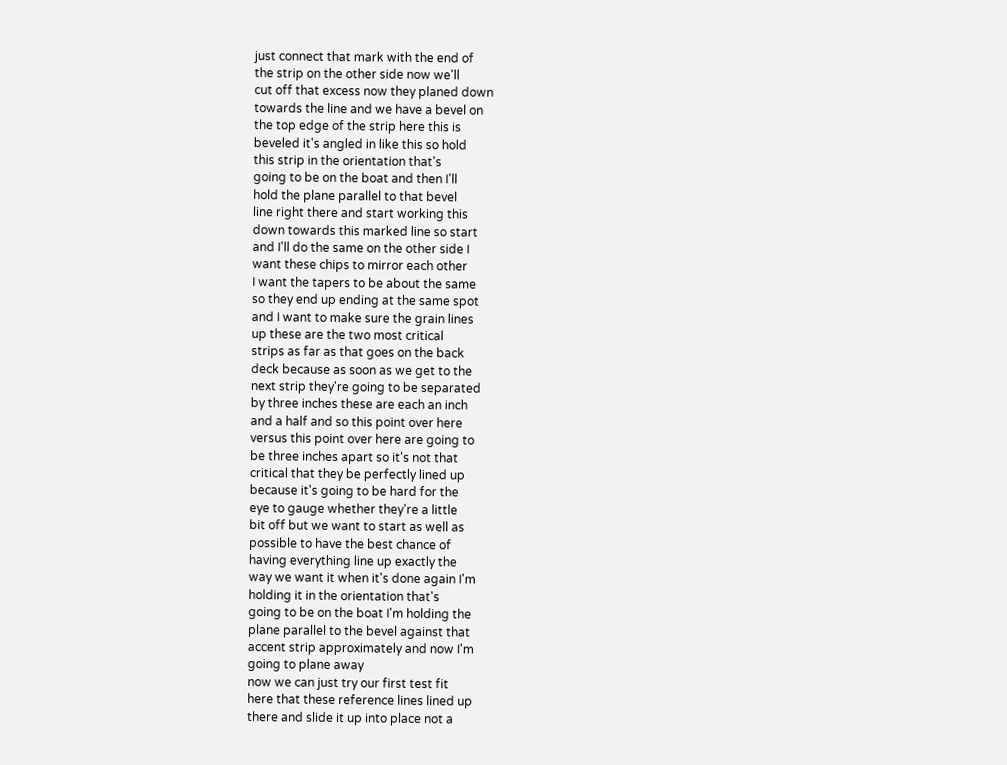just connect that mark with the end of
the strip on the other side now we'll
cut off that excess now they planed down
towards the line and we have a bevel on
the top edge of the strip here this is
beveled it's angled in like this so hold
this strip in the orientation that's
going to be on the boat and then I'll
hold the plane parallel to that bevel
line right there and start working this
down towards this marked line so start
and I'll do the same on the other side I
want these chips to mirror each other
I want the tapers to be about the same
so they end up ending at the same spot
and I want to make sure the grain lines
up these are the two most critical
strips as far as that goes on the back
deck because as soon as we get to the
next strip they're going to be separated
by three inches these are each an inch
and a half and so this point over here
versus this point over here are going to
be three inches apart so it's not that
critical that they be perfectly lined up
because it's going to be hard for the
eye to gauge whether they're a little
bit off but we want to start as well as
possible to have the best chance of
having everything line up exactly the
way we want it when it's done again I'm
holding it in the orientation that's
going to be on the boat I'm holding the
plane parallel to the bevel against that
accent strip approximately and now I'm
going to plane away
now we can just try our first test fit
here that these reference lines lined up
there and slide it up into place not a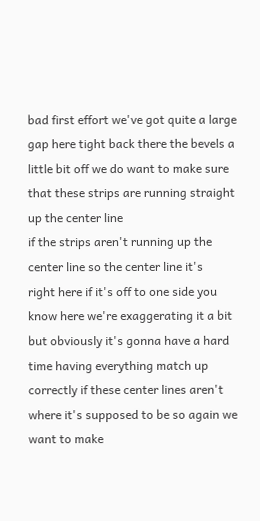bad first effort we've got quite a large
gap here tight back there the bevels a
little bit off we do want to make sure
that these strips are running straight
up the center line
if the strips aren't running up the
center line so the center line it's
right here if it's off to one side you
know here we're exaggerating it a bit
but obviously it's gonna have a hard
time having everything match up
correctly if these center lines aren't
where it's supposed to be so again we
want to make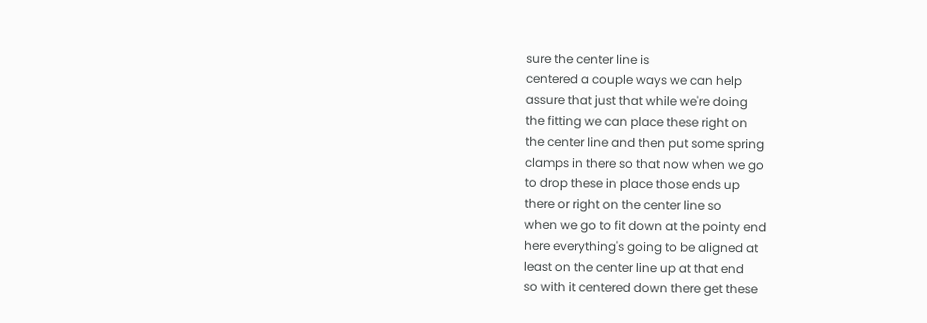sure the center line is
centered a couple ways we can help
assure that just that while we're doing
the fitting we can place these right on
the center line and then put some spring
clamps in there so that now when we go
to drop these in place those ends up
there or right on the center line so
when we go to fit down at the pointy end
here everything's going to be aligned at
least on the center line up at that end
so with it centered down there get these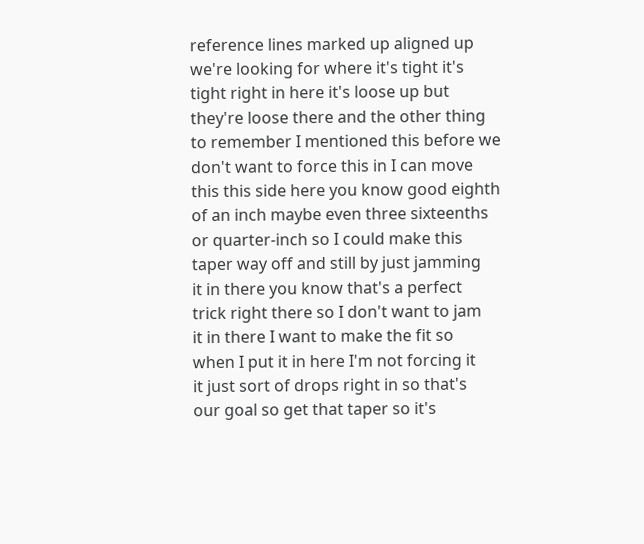reference lines marked up aligned up
we're looking for where it's tight it's
tight right in here it's loose up but
they're loose there and the other thing
to remember I mentioned this before we
don't want to force this in I can move
this this side here you know good eighth
of an inch maybe even three sixteenths
or quarter-inch so I could make this
taper way off and still by just jamming
it in there you know that's a perfect
trick right there so I don't want to jam
it in there I want to make the fit so
when I put it in here I'm not forcing it
it just sort of drops right in so that's
our goal so get that taper so it's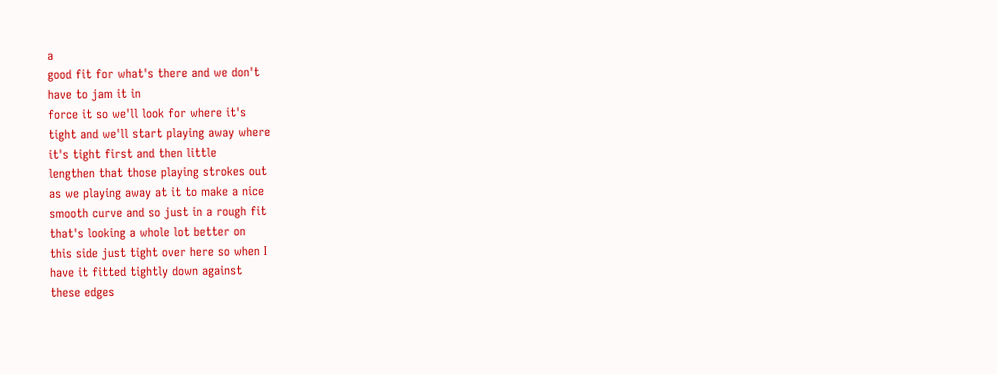a
good fit for what's there and we don't
have to jam it in
force it so we'll look for where it's
tight and we'll start playing away where
it's tight first and then little
lengthen that those playing strokes out
as we playing away at it to make a nice
smooth curve and so just in a rough fit
that's looking a whole lot better on
this side just tight over here so when I
have it fitted tightly down against
these edges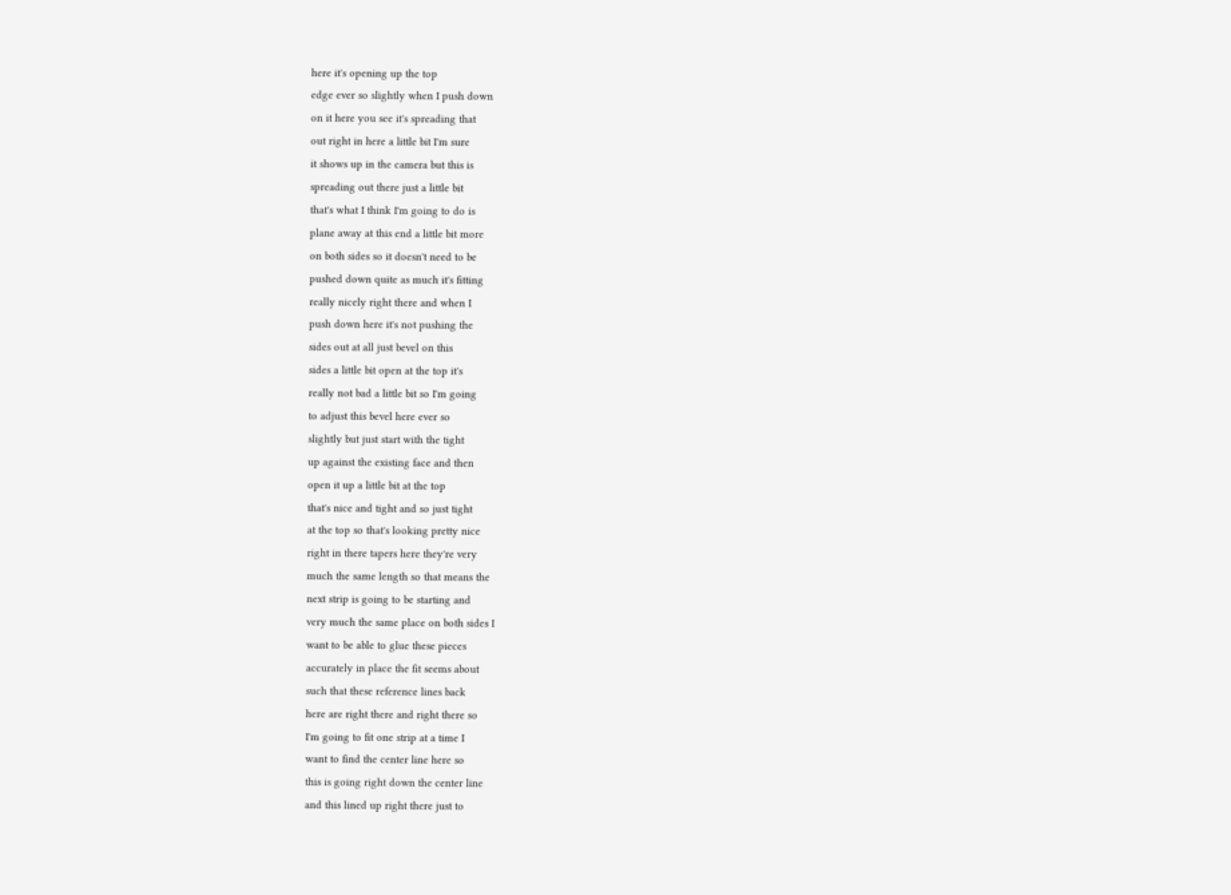here it's opening up the top
edge ever so slightly when I push down
on it here you see it's spreading that
out right in here a little bit I'm sure
it shows up in the camera but this is
spreading out there just a little bit
that's what I think I'm going to do is
plane away at this end a little bit more
on both sides so it doesn't need to be
pushed down quite as much it's fitting
really nicely right there and when I
push down here it's not pushing the
sides out at all just bevel on this
sides a little bit open at the top it's
really not bad a little bit so I'm going
to adjust this bevel here ever so
slightly but just start with the tight
up against the existing face and then
open it up a little bit at the top
that's nice and tight and so just tight
at the top so that's looking pretty nice
right in there tapers here they're very
much the same length so that means the
next strip is going to be starting and
very much the same place on both sides I
want to be able to glue these pieces
accurately in place the fit seems about
such that these reference lines back
here are right there and right there so
I'm going to fit one strip at a time I
want to find the center line here so
this is going right down the center line
and this lined up right there just to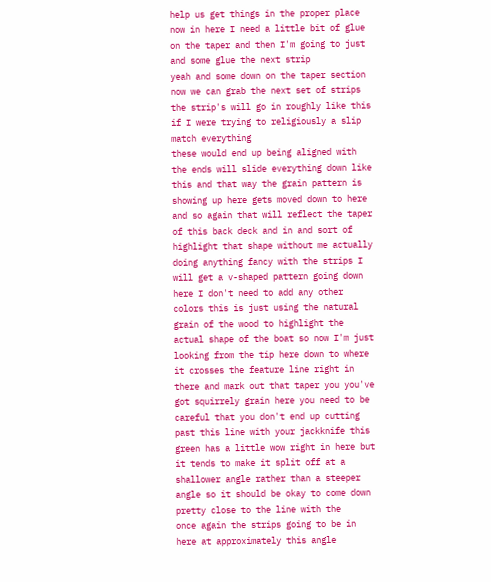help us get things in the proper place
now in here I need a little bit of glue
on the taper and then I'm going to just
and some glue the next strip
yeah and some down on the taper section
now we can grab the next set of strips
the strip's will go in roughly like this
if I were trying to religiously a slip
match everything
these would end up being aligned with
the ends will slide everything down like
this and that way the grain pattern is
showing up here gets moved down to here
and so again that will reflect the taper
of this back deck and in and sort of
highlight that shape without me actually
doing anything fancy with the strips I
will get a v-shaped pattern going down
here I don't need to add any other
colors this is just using the natural
grain of the wood to highlight the
actual shape of the boat so now I'm just
looking from the tip here down to where
it crosses the feature line right in
there and mark out that taper you you've
got squirrely grain here you need to be
careful that you don't end up cutting
past this line with your jackknife this
green has a little wow right in here but
it tends to make it split off at a
shallower angle rather than a steeper
angle so it should be okay to come down
pretty close to the line with the
once again the strips going to be in
here at approximately this angle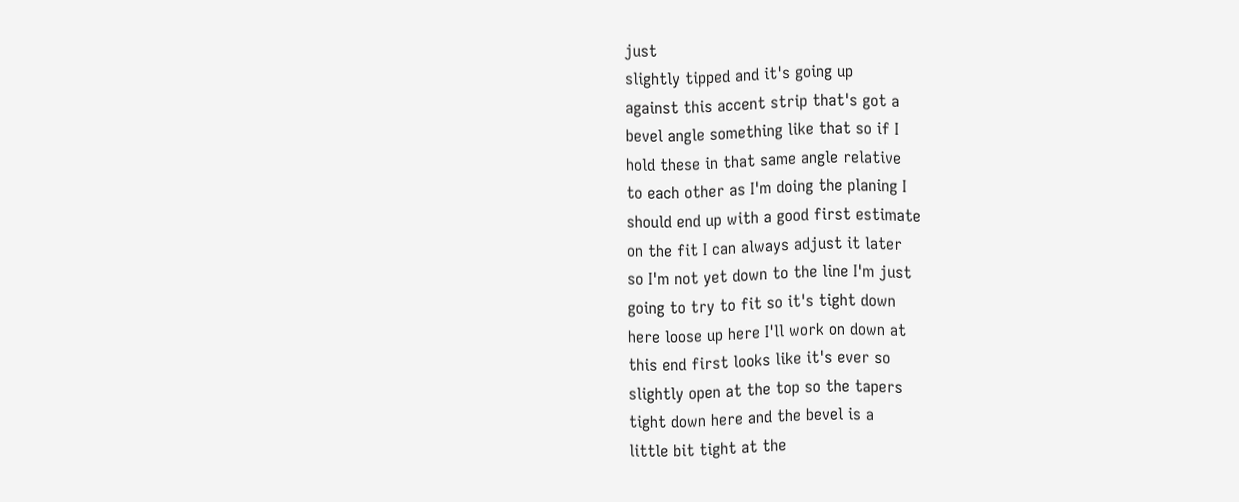just
slightly tipped and it's going up
against this accent strip that's got a
bevel angle something like that so if I
hold these in that same angle relative
to each other as I'm doing the planing I
should end up with a good first estimate
on the fit I can always adjust it later
so I'm not yet down to the line I'm just
going to try to fit so it's tight down
here loose up here I'll work on down at
this end first looks like it's ever so
slightly open at the top so the tapers
tight down here and the bevel is a
little bit tight at the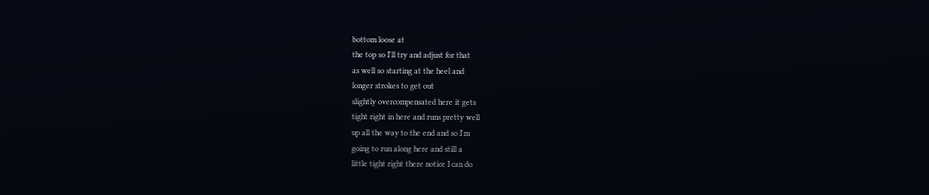bottom loose at
the top so I'll try and adjust for that
as well so starting at the heel and
longer strokes to get out
slightly overcompensated here it gets
tight right in here and runs pretty well
up all the way to the end and so I'm
going to run along here and still a
little tight right there notice I can do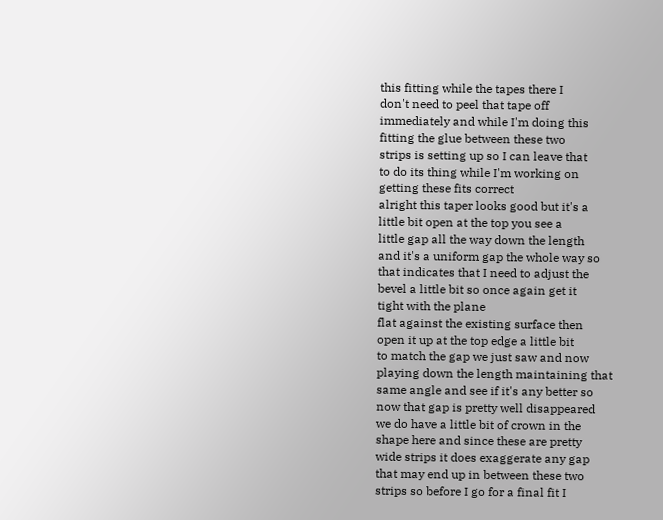this fitting while the tapes there I
don't need to peel that tape off
immediately and while I'm doing this
fitting the glue between these two
strips is setting up so I can leave that
to do its thing while I'm working on
getting these fits correct
alright this taper looks good but it's a
little bit open at the top you see a
little gap all the way down the length
and it's a uniform gap the whole way so
that indicates that I need to adjust the
bevel a little bit so once again get it
tight with the plane
flat against the existing surface then
open it up at the top edge a little bit
to match the gap we just saw and now
playing down the length maintaining that
same angle and see if it's any better so
now that gap is pretty well disappeared
we do have a little bit of crown in the
shape here and since these are pretty
wide strips it does exaggerate any gap
that may end up in between these two
strips so before I go for a final fit I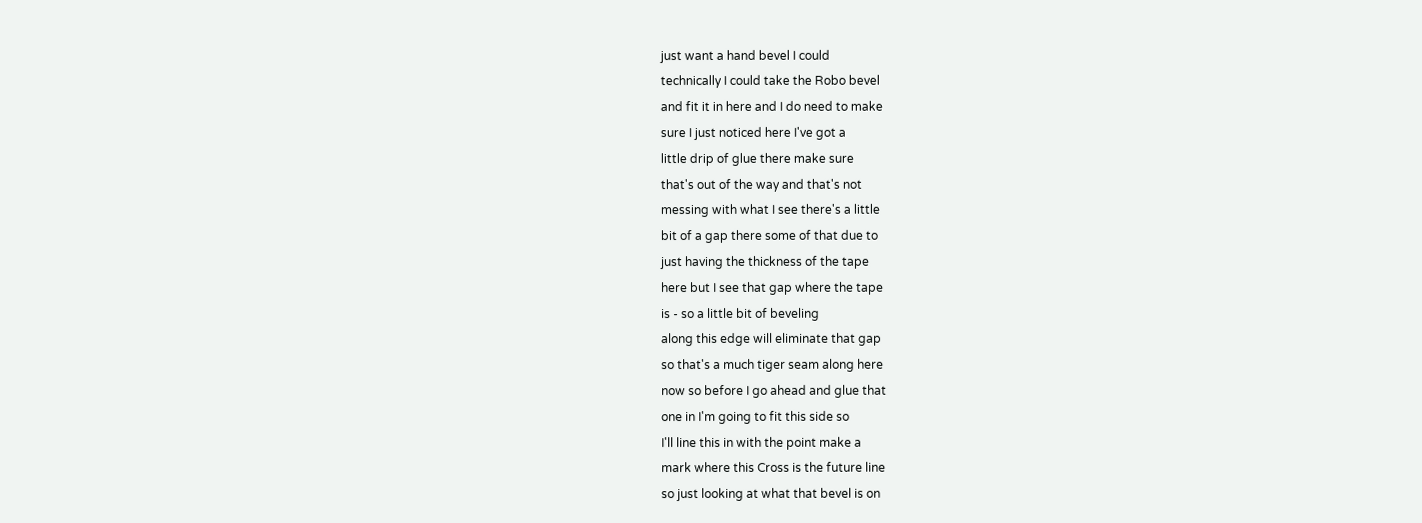just want a hand bevel I could
technically I could take the Robo bevel
and fit it in here and I do need to make
sure I just noticed here I've got a
little drip of glue there make sure
that's out of the way and that's not
messing with what I see there's a little
bit of a gap there some of that due to
just having the thickness of the tape
here but I see that gap where the tape
is - so a little bit of beveling
along this edge will eliminate that gap
so that's a much tiger seam along here
now so before I go ahead and glue that
one in I'm going to fit this side so
I'll line this in with the point make a
mark where this Cross is the future line
so just looking at what that bevel is on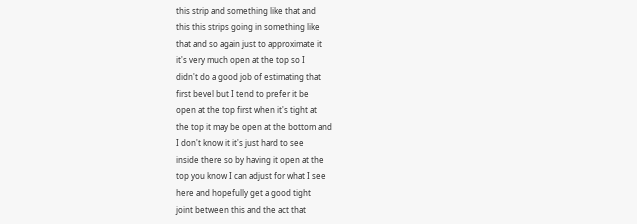this strip and something like that and
this this strips going in something like
that and so again just to approximate it
it's very much open at the top so I
didn't do a good job of estimating that
first bevel but I tend to prefer it be
open at the top first when it's tight at
the top it may be open at the bottom and
I don't know it it's just hard to see
inside there so by having it open at the
top you know I can adjust for what I see
here and hopefully get a good tight
joint between this and the act that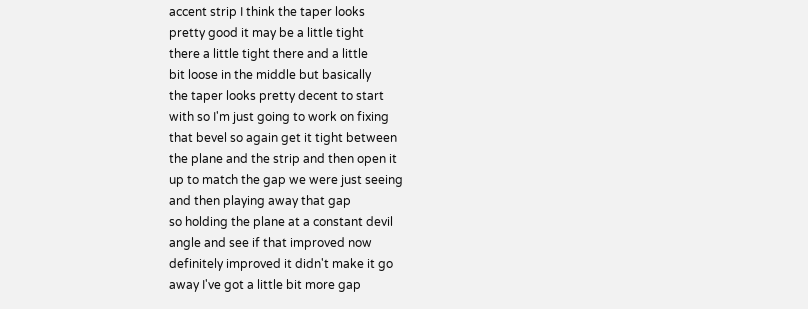accent strip I think the taper looks
pretty good it may be a little tight
there a little tight there and a little
bit loose in the middle but basically
the taper looks pretty decent to start
with so I'm just going to work on fixing
that bevel so again get it tight between
the plane and the strip and then open it
up to match the gap we were just seeing
and then playing away that gap
so holding the plane at a constant devil
angle and see if that improved now
definitely improved it didn't make it go
away I've got a little bit more gap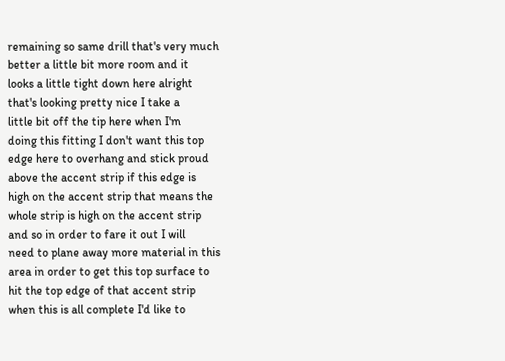remaining so same drill that's very much
better a little bit more room and it
looks a little tight down here alright
that's looking pretty nice I take a
little bit off the tip here when I'm
doing this fitting I don't want this top
edge here to overhang and stick proud
above the accent strip if this edge is
high on the accent strip that means the
whole strip is high on the accent strip
and so in order to fare it out I will
need to plane away more material in this
area in order to get this top surface to
hit the top edge of that accent strip
when this is all complete I'd like to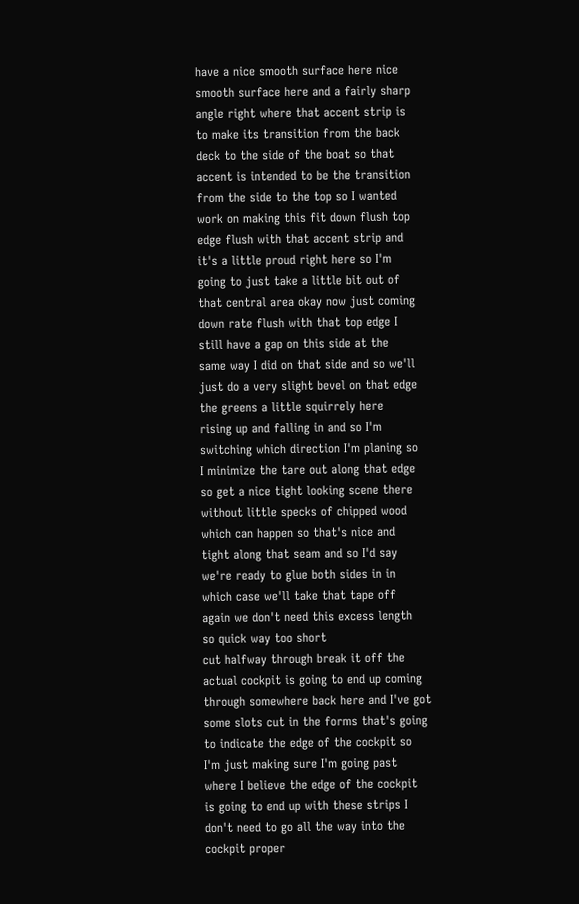have a nice smooth surface here nice
smooth surface here and a fairly sharp
angle right where that accent strip is
to make its transition from the back
deck to the side of the boat so that
accent is intended to be the transition
from the side to the top so I wanted
work on making this fit down flush top
edge flush with that accent strip and
it's a little proud right here so I'm
going to just take a little bit out of
that central area okay now just coming
down rate flush with that top edge I
still have a gap on this side at the
same way I did on that side and so we'll
just do a very slight bevel on that edge
the greens a little squirrely here
rising up and falling in and so I'm
switching which direction I'm planing so
I minimize the tare out along that edge
so get a nice tight looking scene there
without little specks of chipped wood
which can happen so that's nice and
tight along that seam and so I'd say
we're ready to glue both sides in in
which case we'll take that tape off
again we don't need this excess length
so quick way too short
cut halfway through break it off the
actual cockpit is going to end up coming
through somewhere back here and I've got
some slots cut in the forms that's going
to indicate the edge of the cockpit so
I'm just making sure I'm going past
where I believe the edge of the cockpit
is going to end up with these strips I
don't need to go all the way into the
cockpit proper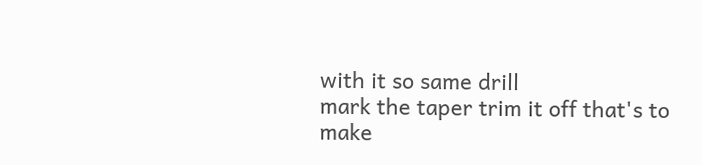with it so same drill
mark the taper trim it off that's to
make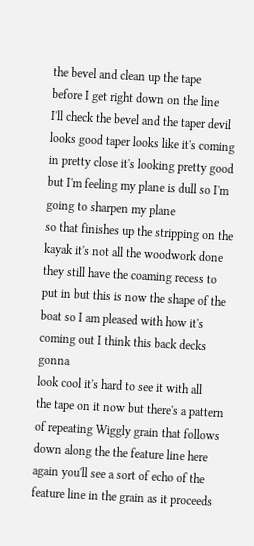the bevel and clean up the tape
before I get right down on the line
I'll check the bevel and the taper devil
looks good taper looks like it's coming
in pretty close it's looking pretty good
but I'm feeling my plane is dull so I'm
going to sharpen my plane
so that finishes up the stripping on the
kayak it's not all the woodwork done
they still have the coaming recess to
put in but this is now the shape of the
boat so I am pleased with how it's
coming out I think this back decks gonna
look cool it's hard to see it with all
the tape on it now but there's a pattern
of repeating Wiggly grain that follows
down along the the feature line here
again you'll see a sort of echo of the
feature line in the grain as it proceeds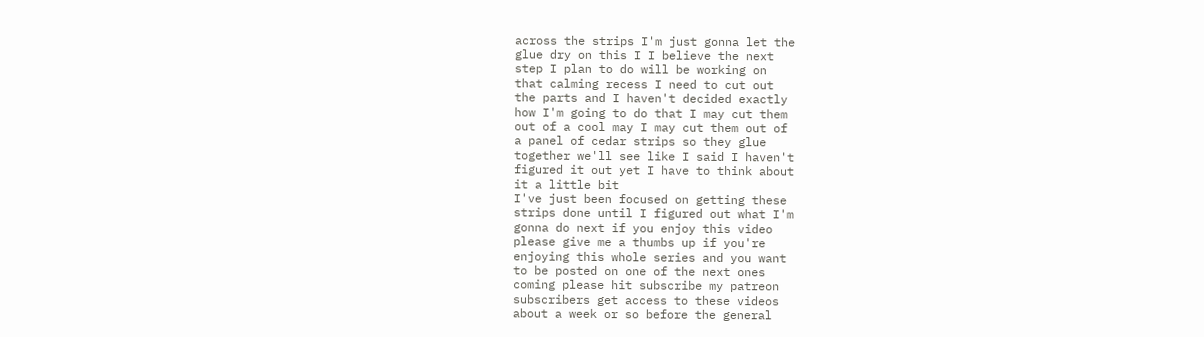across the strips I'm just gonna let the
glue dry on this I I believe the next
step I plan to do will be working on
that calming recess I need to cut out
the parts and I haven't decided exactly
how I'm going to do that I may cut them
out of a cool may I may cut them out of
a panel of cedar strips so they glue
together we'll see like I said I haven't
figured it out yet I have to think about
it a little bit
I've just been focused on getting these
strips done until I figured out what I'm
gonna do next if you enjoy this video
please give me a thumbs up if you're
enjoying this whole series and you want
to be posted on one of the next ones
coming please hit subscribe my patreon
subscribers get access to these videos
about a week or so before the general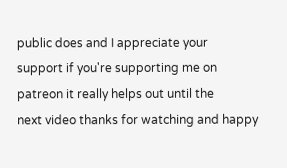public does and I appreciate your
support if you're supporting me on
patreon it really helps out until the
next video thanks for watching and happy